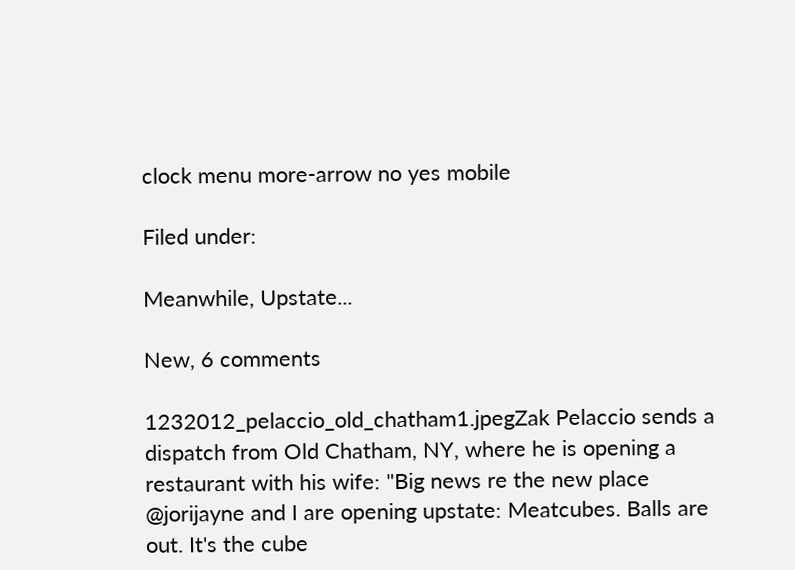clock menu more-arrow no yes mobile

Filed under:

Meanwhile, Upstate...

New, 6 comments

1232012_pelaccio_old_chatham1.jpegZak Pelaccio sends a dispatch from Old Chatham, NY, where he is opening a restaurant with his wife: "Big news re the new place @jorijayne and I are opening upstate: Meatcubes. Balls are out. It's the cube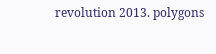revolution 2013. polygons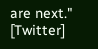are next." [Twitter]